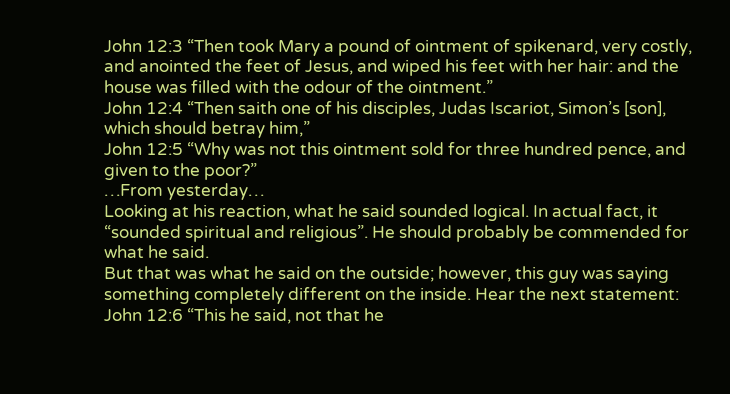John 12:3 “Then took Mary a pound of ointment of spikenard, very costly, and anointed the feet of Jesus, and wiped his feet with her hair: and the house was filled with the odour of the ointment.”
John 12:4 “Then saith one of his disciples, Judas Iscariot, Simon’s [son], which should betray him,”
John 12:5 “Why was not this ointment sold for three hundred pence, and given to the poor?”
…From yesterday…
Looking at his reaction, what he said sounded logical. In actual fact, it “sounded spiritual and religious”. He should probably be commended for what he said.
But that was what he said on the outside; however, this guy was saying something completely different on the inside. Hear the next statement:
John 12:6 “This he said, not that he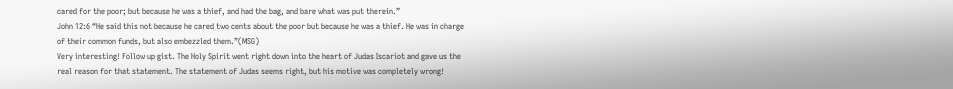cared for the poor; but because he was a thief, and had the bag, and bare what was put therein.”
John 12:6 “He said this not because he cared two cents about the poor but because he was a thief. He was in charge of their common funds, but also embezzled them.”(MSG)
Very interesting! Follow up gist. The Holy Spirit went right down into the heart of Judas Iscariot and gave us the real reason for that statement. The statement of Judas seems right, but his motive was completely wrong!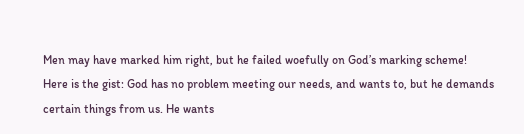Men may have marked him right, but he failed woefully on God’s marking scheme!
Here is the gist: God has no problem meeting our needs, and wants to, but he demands certain things from us. He wants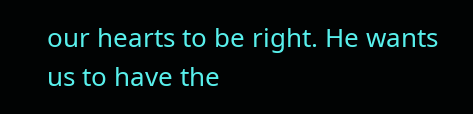our hearts to be right. He wants us to have the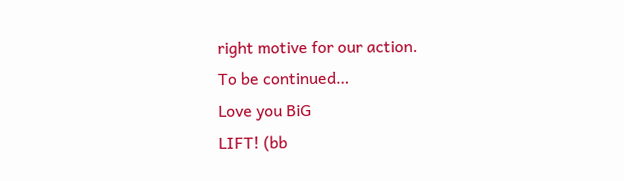right motive for our action.
To be continued…
Love you BiG
LIFT! (bb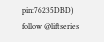pin:76235DBD)
follow @liftseries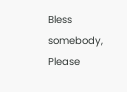Bless somebody, Please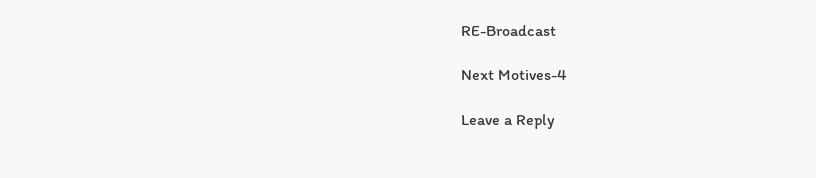RE-Broadcast

Next Motives-4

Leave a Reply